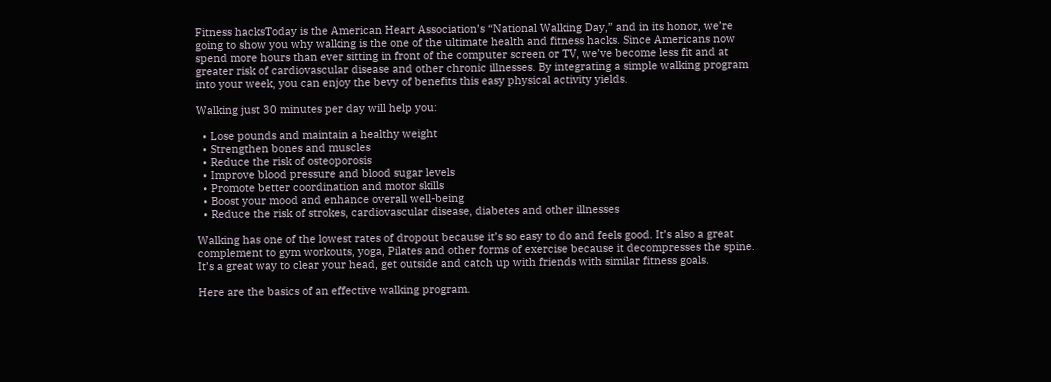Fitness hacksToday is the American Heart Association’s “National Walking Day,” and in its honor, we’re going to show you why walking is the one of the ultimate health and fitness hacks. Since Americans now spend more hours than ever sitting in front of the computer screen or TV, we’ve become less fit and at greater risk of cardiovascular disease and other chronic illnesses. By integrating a simple walking program into your week, you can enjoy the bevy of benefits this easy physical activity yields.

Walking just 30 minutes per day will help you:

  • Lose pounds and maintain a healthy weight
  • Strengthen bones and muscles
  • Reduce the risk of osteoporosis
  • Improve blood pressure and blood sugar levels
  • Promote better coordination and motor skills
  • Boost your mood and enhance overall well-being
  • Reduce the risk of strokes, cardiovascular disease, diabetes and other illnesses

Walking has one of the lowest rates of dropout because it’s so easy to do and feels good. It’s also a great complement to gym workouts, yoga, Pilates and other forms of exercise because it decompresses the spine. It’s a great way to clear your head, get outside and catch up with friends with similar fitness goals.

Here are the basics of an effective walking program.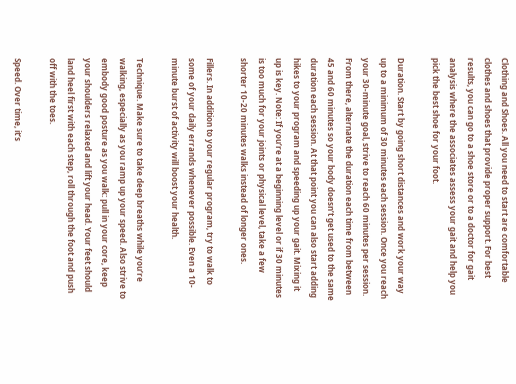Clothing and Shoes. All you need to start are comfortable clothes and shoes that provide proper support. For best results, you can go to a shoe store or to a doctor for gait analysis where the associates assess your gait and help you pick the best shoe for your foot.

Duration. Start by going short distances and work your way up to a minimum of 30 minutes each session. Once you reach your 30-minute goal, strive to reach 60 minutes per session. From there, alternate the duration each time from between 45 and 60 minutes so your body doesn’t get used to the same duration each session. At that point you can also start adding hikes to your program and speeding up your gait. Mixing it up is key. Note: If you’re at a beginning level or if 30 minutes is too much for your joints or physical level, take a few shorter 10-20 minutes walks instead of longer ones.

Fillers. In addition to your regular program, try to walk to some of your daily errands whenever possible. Even a 10-minute burst of activity will boost your health.

Technique. Make sure to take deep breaths while you’re walking, especially as you ramp up your speed. Also strive to embody good posture as you walk: pull in your core, keep your shoulders relaxed and lift your head. Your feet should land heel first with each step, roll through the foot and push off with the toes.

Speed. Over time, it’s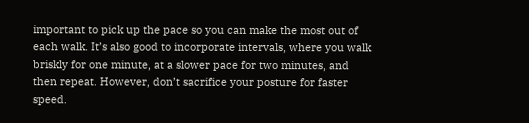important to pick up the pace so you can make the most out of each walk. It’s also good to incorporate intervals, where you walk briskly for one minute, at a slower pace for two minutes, and then repeat. However, don’t sacrifice your posture for faster speed.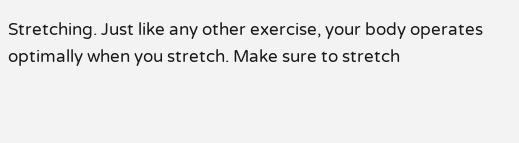Stretching. Just like any other exercise, your body operates optimally when you stretch. Make sure to stretch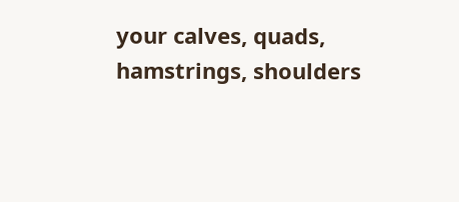your calves, quads, hamstrings, shoulders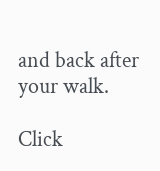and back after your walk.

Click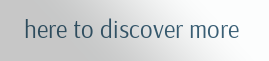here to discover more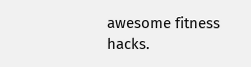awesome fitness hacks.